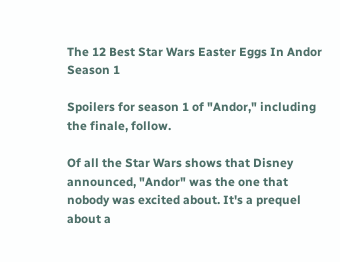The 12 Best Star Wars Easter Eggs In Andor Season 1

Spoilers for season 1 of "Andor," including the finale, follow.

Of all the Star Wars shows that Disney announced, "Andor" was the one that nobody was excited about. It's a prequel about a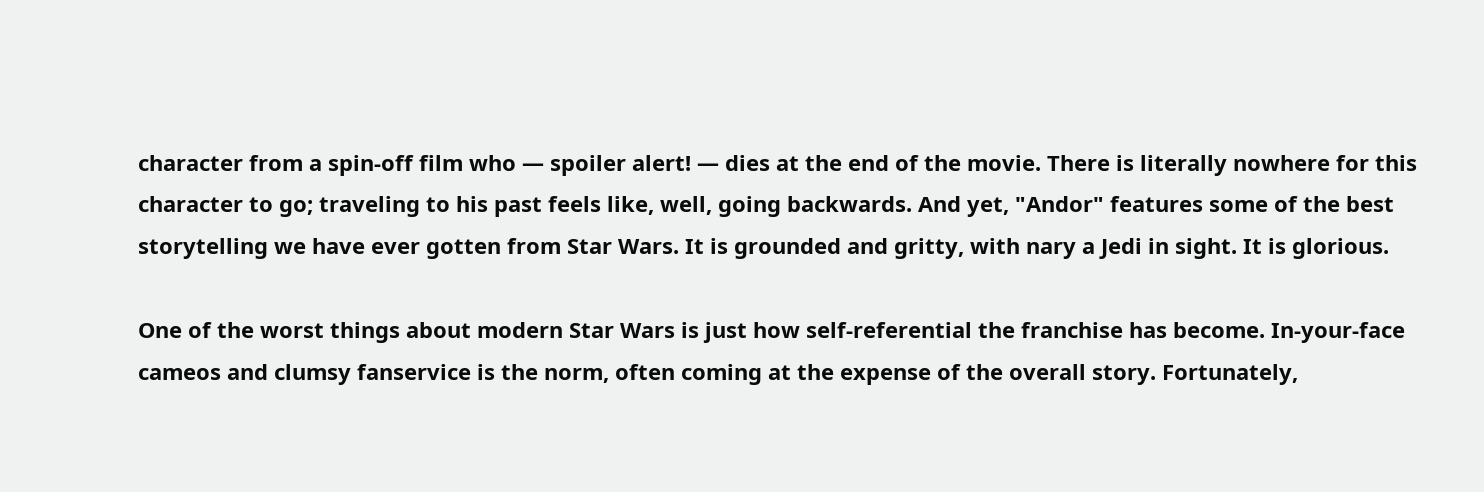character from a spin-off film who — spoiler alert! — dies at the end of the movie. There is literally nowhere for this character to go; traveling to his past feels like, well, going backwards. And yet, "Andor" features some of the best storytelling we have ever gotten from Star Wars. It is grounded and gritty, with nary a Jedi in sight. It is glorious.

One of the worst things about modern Star Wars is just how self-referential the franchise has become. In-your-face cameos and clumsy fanservice is the norm, often coming at the expense of the overall story. Fortunately,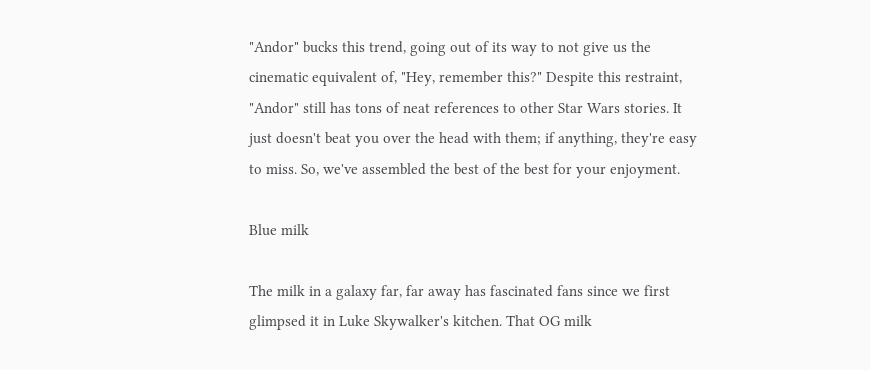"Andor" bucks this trend, going out of its way to not give us the cinematic equivalent of, "Hey, remember this?" Despite this restraint, "Andor" still has tons of neat references to other Star Wars stories. It just doesn't beat you over the head with them; if anything, they're easy to miss. So, we've assembled the best of the best for your enjoyment.

Blue milk

The milk in a galaxy far, far away has fascinated fans since we first glimpsed it in Luke Skywalker's kitchen. That OG milk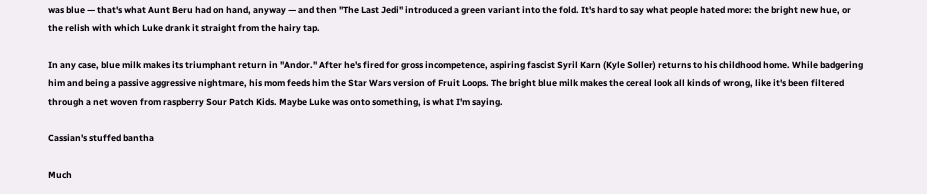was blue — that's what Aunt Beru had on hand, anyway — and then "The Last Jedi" introduced a green variant into the fold. It's hard to say what people hated more: the bright new hue, or the relish with which Luke drank it straight from the hairy tap.

In any case, blue milk makes its triumphant return in "Andor." After he's fired for gross incompetence, aspiring fascist Syril Karn (Kyle Soller) returns to his childhood home. While badgering him and being a passive aggressive nightmare, his mom feeds him the Star Wars version of Fruit Loops. The bright blue milk makes the cereal look all kinds of wrong, like it's been filtered through a net woven from raspberry Sour Patch Kids. Maybe Luke was onto something, is what I'm saying.

Cassian's stuffed bantha

Much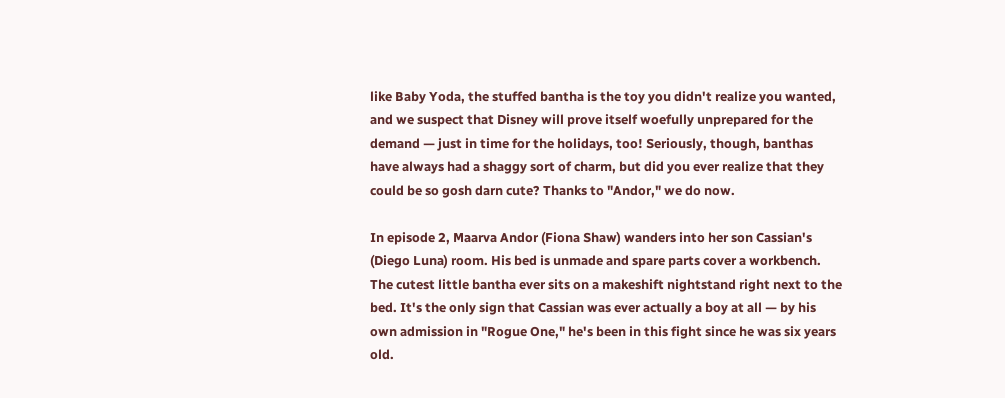like Baby Yoda, the stuffed bantha is the toy you didn't realize you wanted, and we suspect that Disney will prove itself woefully unprepared for the demand — just in time for the holidays, too! Seriously, though, banthas have always had a shaggy sort of charm, but did you ever realize that they could be so gosh darn cute? Thanks to "Andor," we do now.

In episode 2, Maarva Andor (Fiona Shaw) wanders into her son Cassian's (Diego Luna) room. His bed is unmade and spare parts cover a workbench. The cutest little bantha ever sits on a makeshift nightstand right next to the bed. It's the only sign that Cassian was ever actually a boy at all — by his own admission in "Rogue One," he's been in this fight since he was six years old.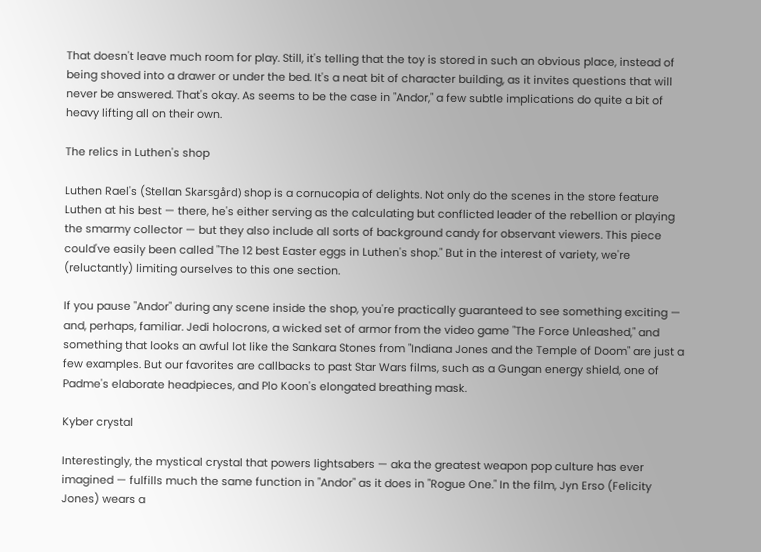That doesn't leave much room for play. Still, it's telling that the toy is stored in such an obvious place, instead of being shoved into a drawer or under the bed. It's a neat bit of character building, as it invites questions that will never be answered. That's okay. As seems to be the case in "Andor," a few subtle implications do quite a bit of heavy lifting all on their own.

The relics in Luthen's shop

Luthen Rael's (Stellan Skarsgård) shop is a cornucopia of delights. Not only do the scenes in the store feature Luthen at his best — there, he's either serving as the calculating but conflicted leader of the rebellion or playing the smarmy collector — but they also include all sorts of background candy for observant viewers. This piece could've easily been called "The 12 best Easter eggs in Luthen's shop." But in the interest of variety, we're (reluctantly) limiting ourselves to this one section.

If you pause "Andor" during any scene inside the shop, you're practically guaranteed to see something exciting — and, perhaps, familiar. Jedi holocrons, a wicked set of armor from the video game "The Force Unleashed," and something that looks an awful lot like the Sankara Stones from "Indiana Jones and the Temple of Doom" are just a few examples. But our favorites are callbacks to past Star Wars films, such as a Gungan energy shield, one of Padme's elaborate headpieces, and Plo Koon's elongated breathing mask.

Kyber crystal

Interestingly, the mystical crystal that powers lightsabers — aka the greatest weapon pop culture has ever imagined — fulfills much the same function in "Andor" as it does in "Rogue One." In the film, Jyn Erso (Felicity Jones) wears a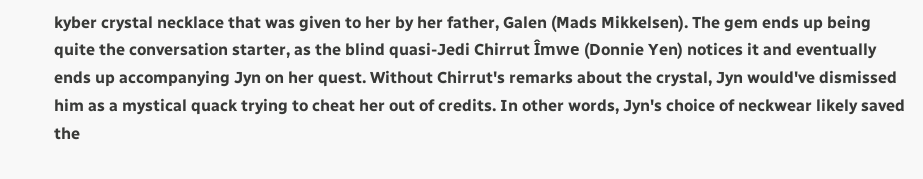kyber crystal necklace that was given to her by her father, Galen (Mads Mikkelsen). The gem ends up being quite the conversation starter, as the blind quasi-Jedi Chirrut Îmwe (Donnie Yen) notices it and eventually ends up accompanying Jyn on her quest. Without Chirrut's remarks about the crystal, Jyn would've dismissed him as a mystical quack trying to cheat her out of credits. In other words, Jyn's choice of neckwear likely saved the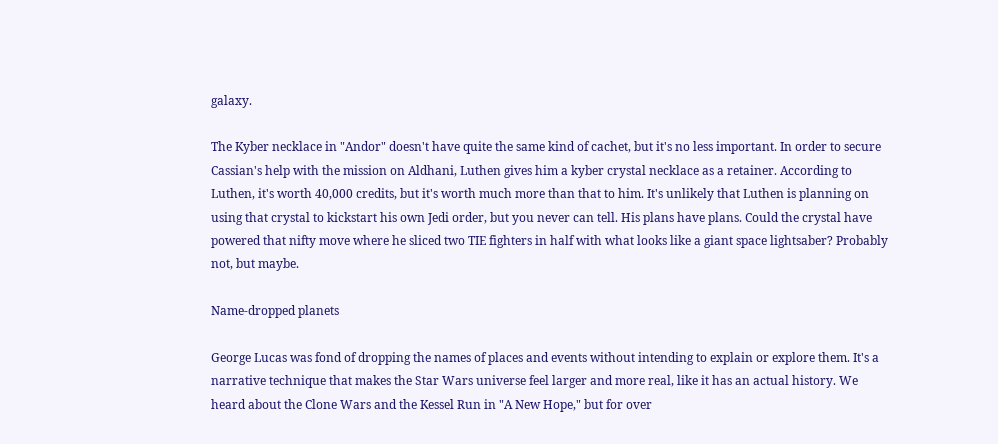galaxy.

The Kyber necklace in "Andor" doesn't have quite the same kind of cachet, but it's no less important. In order to secure Cassian's help with the mission on Aldhani, Luthen gives him a kyber crystal necklace as a retainer. According to Luthen, it's worth 40,000 credits, but it's worth much more than that to him. It's unlikely that Luthen is planning on using that crystal to kickstart his own Jedi order, but you never can tell. His plans have plans. Could the crystal have powered that nifty move where he sliced two TIE fighters in half with what looks like a giant space lightsaber? Probably not, but maybe.

Name-dropped planets

George Lucas was fond of dropping the names of places and events without intending to explain or explore them. It's a narrative technique that makes the Star Wars universe feel larger and more real, like it has an actual history. We heard about the Clone Wars and the Kessel Run in "A New Hope," but for over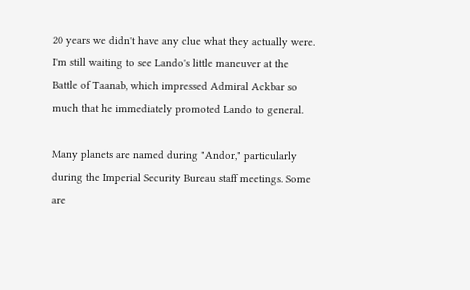20 years we didn't have any clue what they actually were. I'm still waiting to see Lando's little maneuver at the Battle of Taanab, which impressed Admiral Ackbar so much that he immediately promoted Lando to general.

Many planets are named during "Andor," particularly during the Imperial Security Bureau staff meetings. Some are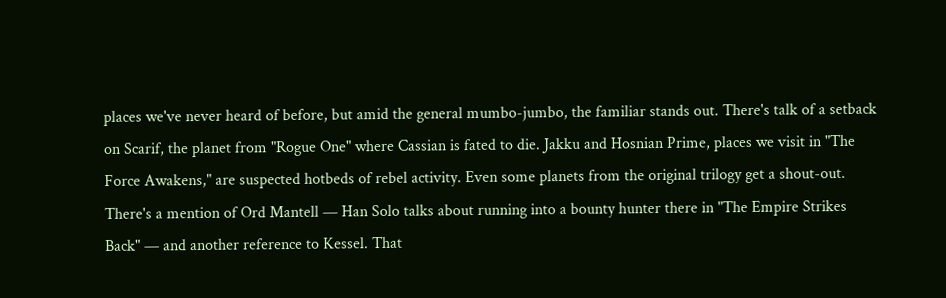places we've never heard of before, but amid the general mumbo-jumbo, the familiar stands out. There's talk of a setback on Scarif, the planet from "Rogue One" where Cassian is fated to die. Jakku and Hosnian Prime, places we visit in "The Force Awakens," are suspected hotbeds of rebel activity. Even some planets from the original trilogy get a shout-out. There's a mention of Ord Mantell — Han Solo talks about running into a bounty hunter there in "The Empire Strikes Back" — and another reference to Kessel. That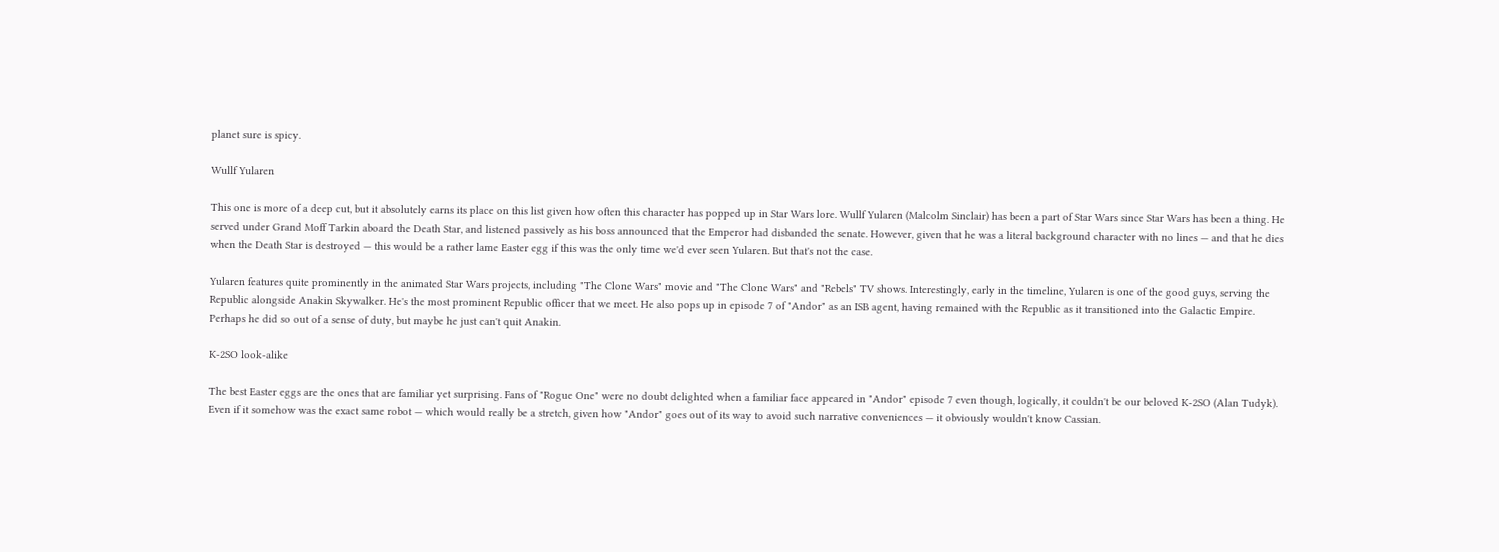planet sure is spicy.

Wullf Yularen

This one is more of a deep cut, but it absolutely earns its place on this list given how often this character has popped up in Star Wars lore. Wullf Yularen (Malcolm Sinclair) has been a part of Star Wars since Star Wars has been a thing. He served under Grand Moff Tarkin aboard the Death Star, and listened passively as his boss announced that the Emperor had disbanded the senate. However, given that he was a literal background character with no lines — and that he dies when the Death Star is destroyed — this would be a rather lame Easter egg if this was the only time we'd ever seen Yularen. But that's not the case.

Yularen features quite prominently in the animated Star Wars projects, including "The Clone Wars" movie and "The Clone Wars" and "Rebels" TV shows. Interestingly, early in the timeline, Yularen is one of the good guys, serving the Republic alongside Anakin Skywalker. He's the most prominent Republic officer that we meet. He also pops up in episode 7 of "Andor" as an ISB agent, having remained with the Republic as it transitioned into the Galactic Empire. Perhaps he did so out of a sense of duty, but maybe he just can't quit Anakin.

K-2SO look-alike

The best Easter eggs are the ones that are familiar yet surprising. Fans of "Rogue One" were no doubt delighted when a familiar face appeared in "Andor" episode 7 even though, logically, it couldn't be our beloved K-2SO (Alan Tudyk). Even if it somehow was the exact same robot — which would really be a stretch, given how "Andor" goes out of its way to avoid such narrative conveniences — it obviously wouldn't know Cassian.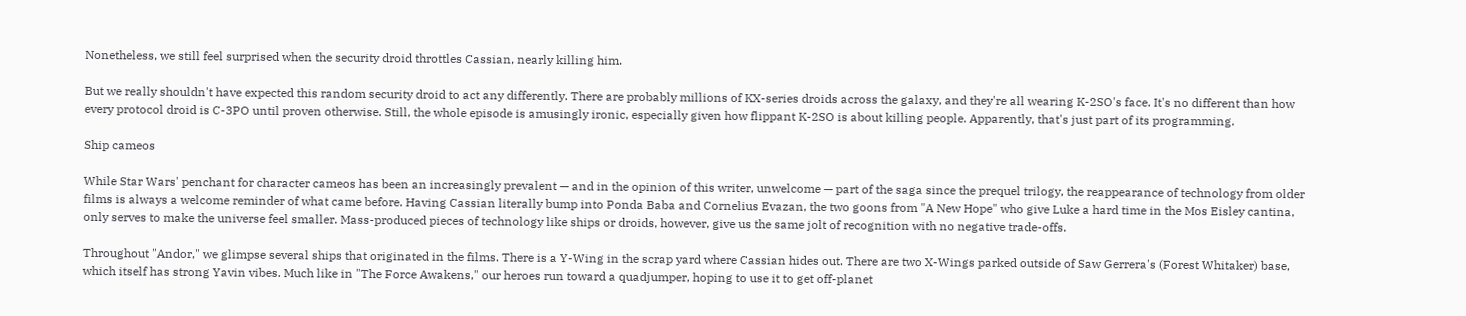Nonetheless, we still feel surprised when the security droid throttles Cassian, nearly killing him.

But we really shouldn't have expected this random security droid to act any differently. There are probably millions of KX-series droids across the galaxy, and they're all wearing K-2SO's face. It's no different than how every protocol droid is C-3PO until proven otherwise. Still, the whole episode is amusingly ironic, especially given how flippant K-2SO is about killing people. Apparently, that's just part of its programming.

Ship cameos

While Star Wars' penchant for character cameos has been an increasingly prevalent — and in the opinion of this writer, unwelcome — part of the saga since the prequel trilogy, the reappearance of technology from older films is always a welcome reminder of what came before. Having Cassian literally bump into Ponda Baba and Cornelius Evazan, the two goons from "A New Hope" who give Luke a hard time in the Mos Eisley cantina, only serves to make the universe feel smaller. Mass-produced pieces of technology like ships or droids, however, give us the same jolt of recognition with no negative trade-offs.

Throughout "Andor," we glimpse several ships that originated in the films. There is a Y-Wing in the scrap yard where Cassian hides out. There are two X-Wings parked outside of Saw Gerrera's (Forest Whitaker) base, which itself has strong Yavin vibes. Much like in "The Force Awakens," our heroes run toward a quadjumper, hoping to use it to get off-planet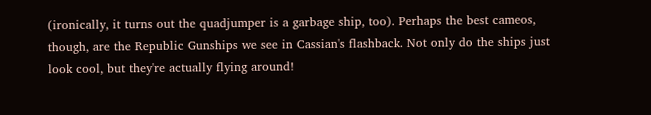(ironically, it turns out the quadjumper is a garbage ship, too). Perhaps the best cameos, though, are the Republic Gunships we see in Cassian's flashback. Not only do the ships just look cool, but they're actually flying around!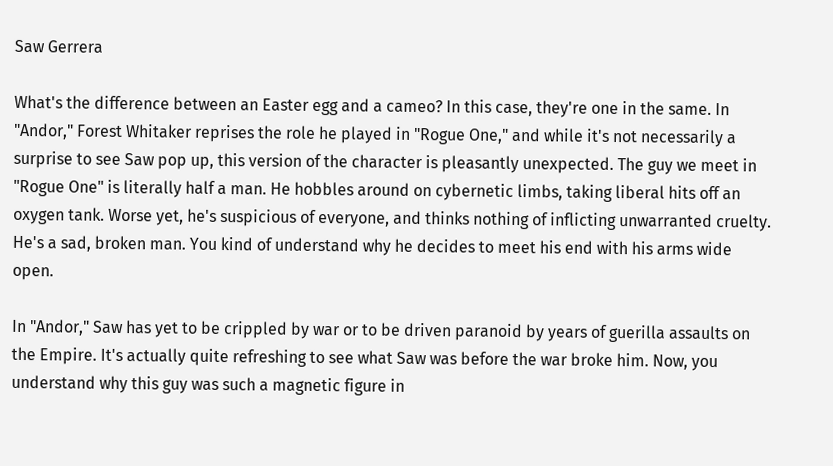Saw Gerrera

What's the difference between an Easter egg and a cameo? In this case, they're one in the same. In "Andor," Forest Whitaker reprises the role he played in "Rogue One," and while it's not necessarily a surprise to see Saw pop up, this version of the character is pleasantly unexpected. The guy we meet in "Rogue One" is literally half a man. He hobbles around on cybernetic limbs, taking liberal hits off an oxygen tank. Worse yet, he's suspicious of everyone, and thinks nothing of inflicting unwarranted cruelty. He's a sad, broken man. You kind of understand why he decides to meet his end with his arms wide open.

In "Andor," Saw has yet to be crippled by war or to be driven paranoid by years of guerilla assaults on the Empire. It's actually quite refreshing to see what Saw was before the war broke him. Now, you understand why this guy was such a magnetic figure in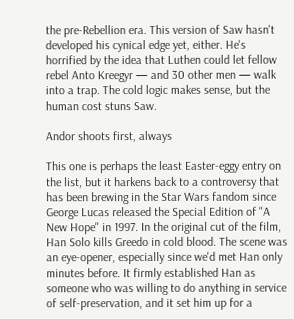the pre-Rebellion era. This version of Saw hasn't developed his cynical edge yet, either. He's horrified by the idea that Luthen could let fellow rebel Anto Kreegyr — and 30 other men — walk into a trap. The cold logic makes sense, but the human cost stuns Saw.

Andor shoots first, always

This one is perhaps the least Easter-eggy entry on the list, but it harkens back to a controversy that has been brewing in the Star Wars fandom since George Lucas released the Special Edition of "A New Hope" in 1997. In the original cut of the film, Han Solo kills Greedo in cold blood. The scene was an eye-opener, especially since we'd met Han only minutes before. It firmly established Han as someone who was willing to do anything in service of self-preservation, and it set him up for a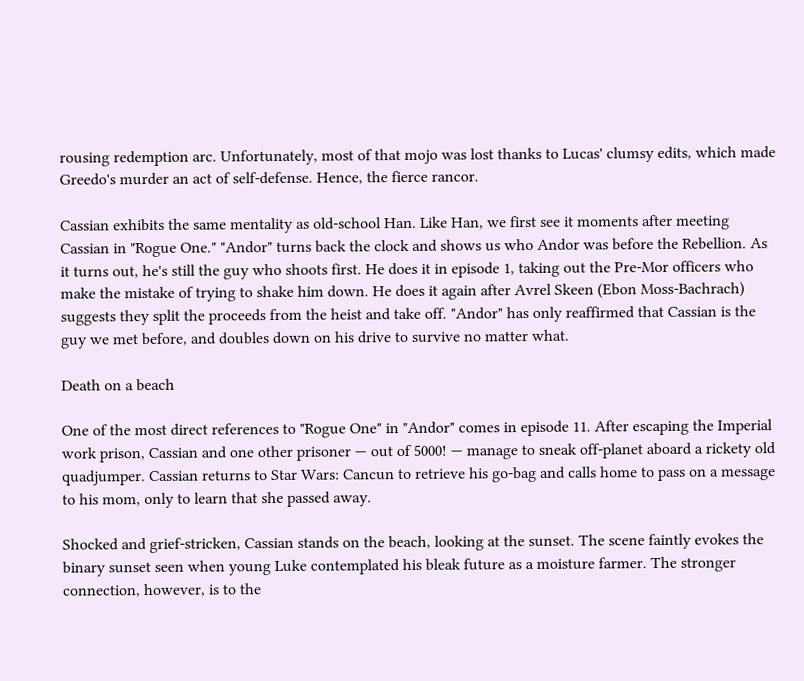rousing redemption arc. Unfortunately, most of that mojo was lost thanks to Lucas' clumsy edits, which made Greedo's murder an act of self-defense. Hence, the fierce rancor.

Cassian exhibits the same mentality as old-school Han. Like Han, we first see it moments after meeting Cassian in "Rogue One." "Andor" turns back the clock and shows us who Andor was before the Rebellion. As it turns out, he's still the guy who shoots first. He does it in episode 1, taking out the Pre-Mor officers who make the mistake of trying to shake him down. He does it again after Avrel Skeen (Ebon Moss-Bachrach) suggests they split the proceeds from the heist and take off. "Andor" has only reaffirmed that Cassian is the guy we met before, and doubles down on his drive to survive no matter what.

Death on a beach

One of the most direct references to "Rogue One" in "Andor" comes in episode 11. After escaping the Imperial work prison, Cassian and one other prisoner — out of 5000! — manage to sneak off-planet aboard a rickety old quadjumper. Cassian returns to Star Wars: Cancun to retrieve his go-bag and calls home to pass on a message to his mom, only to learn that she passed away.

Shocked and grief-stricken, Cassian stands on the beach, looking at the sunset. The scene faintly evokes the binary sunset seen when young Luke contemplated his bleak future as a moisture farmer. The stronger connection, however, is to the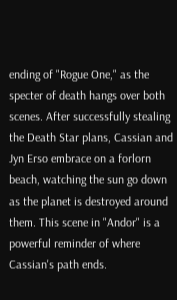ending of "Rogue One," as the specter of death hangs over both scenes. After successfully stealing the Death Star plans, Cassian and Jyn Erso embrace on a forlorn beach, watching the sun go down as the planet is destroyed around them. This scene in "Andor" is a powerful reminder of where Cassian's path ends.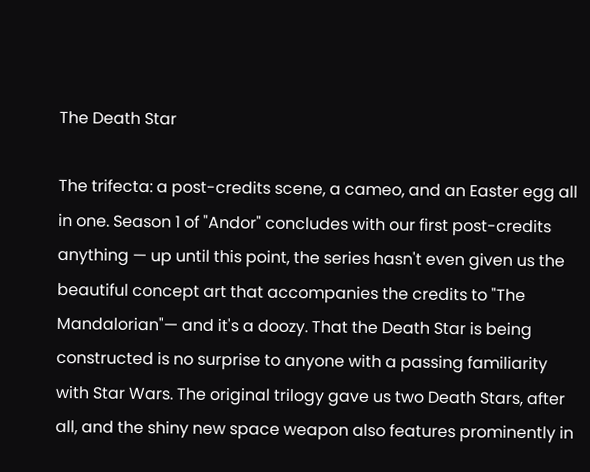The Death Star

The trifecta: a post-credits scene, a cameo, and an Easter egg all in one. Season 1 of "Andor" concludes with our first post-credits anything — up until this point, the series hasn't even given us the beautiful concept art that accompanies the credits to "The Mandalorian"— and it's a doozy. That the Death Star is being constructed is no surprise to anyone with a passing familiarity with Star Wars. The original trilogy gave us two Death Stars, after all, and the shiny new space weapon also features prominently in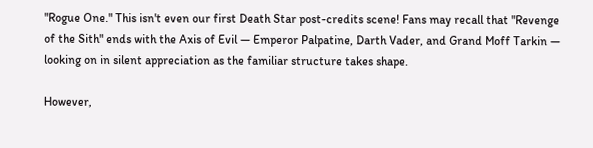"Rogue One." This isn't even our first Death Star post-credits scene! Fans may recall that "Revenge of the Sith" ends with the Axis of Evil — Emperor Palpatine, Darth Vader, and Grand Moff Tarkin — looking on in silent appreciation as the familiar structure takes shape.

However,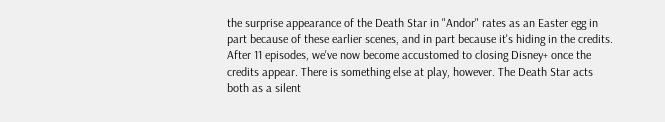the surprise appearance of the Death Star in "Andor" rates as an Easter egg in part because of these earlier scenes, and in part because it's hiding in the credits. After 11 episodes, we've now become accustomed to closing Disney+ once the credits appear. There is something else at play, however. The Death Star acts both as a silent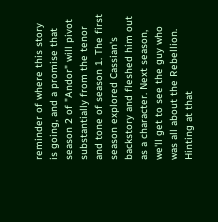reminder of where this story is going, and a promise that season 2 of "Andor" will pivot substantially from the tenor and tone of season 1. The first season explored Cassian's backstory and fleshed him out as a character. Next season, we'll get to see the guy who was all about the Rebellion. Hinting at that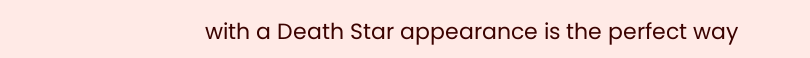with a Death Star appearance is the perfect way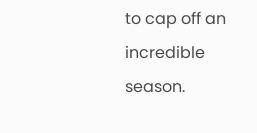to cap off an incredible season.